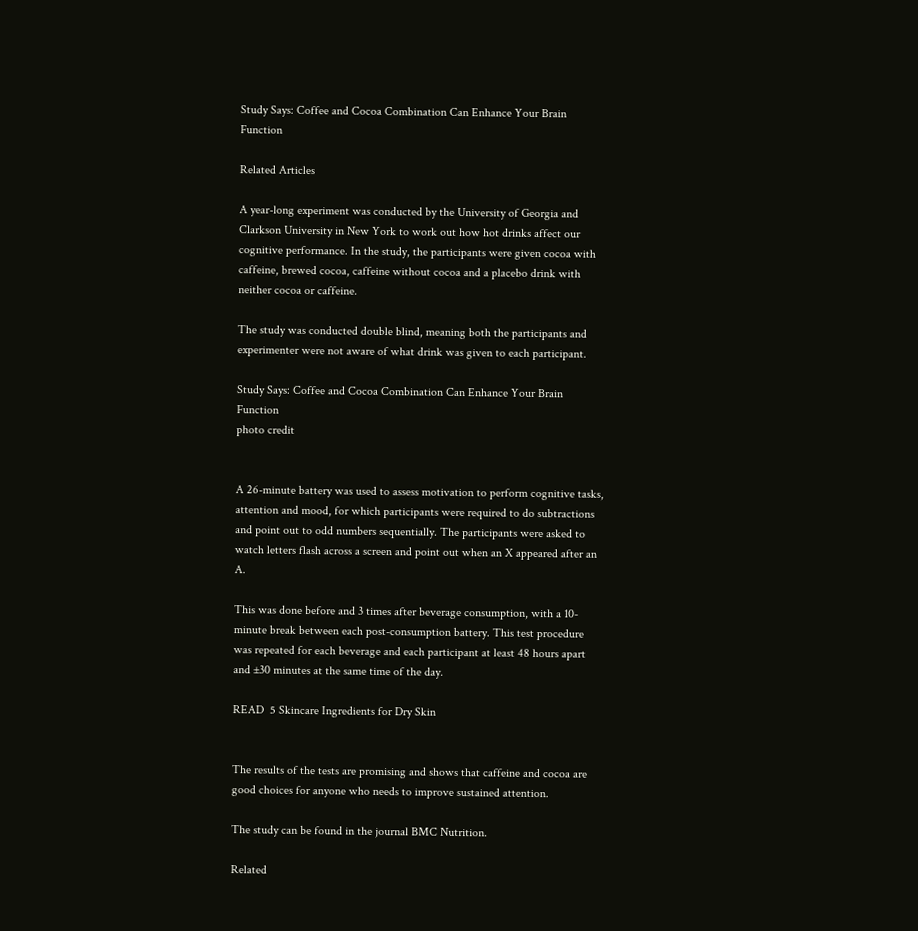Study Says: Coffee and Cocoa Combination Can Enhance Your Brain Function

Related Articles

A year-long experiment was conducted by the University of Georgia and Clarkson University in New York to work out how hot drinks affect our cognitive performance. In the study, the participants were given cocoa with caffeine, brewed cocoa, caffeine without cocoa and a placebo drink with neither cocoa or caffeine.

The study was conducted double blind, meaning both the participants and experimenter were not aware of what drink was given to each participant.

Study Says: Coffee and Cocoa Combination Can Enhance Your Brain Function
photo credit


A 26-minute battery was used to assess motivation to perform cognitive tasks, attention and mood, for which participants were required to do subtractions and point out to odd numbers sequentially. The participants were asked to watch letters flash across a screen and point out when an X appeared after an A.

This was done before and 3 times after beverage consumption, with a 10-minute break between each post-consumption battery. This test procedure was repeated for each beverage and each participant at least 48 hours apart and ±30 minutes at the same time of the day.

READ  5 Skincare Ingredients for Dry Skin


The results of the tests are promising and shows that caffeine and cocoa are good choices for anyone who needs to improve sustained attention.

The study can be found in the journal BMC Nutrition.

Related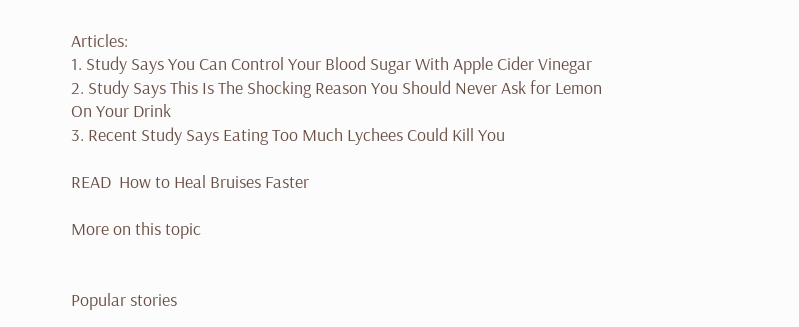Articles:
1. Study Says You Can Control Your Blood Sugar With Apple Cider Vinegar
2. Study Says This Is The Shocking Reason You Should Never Ask for Lemon On Your Drink
3. Recent Study Says Eating Too Much Lychees Could Kill You

READ  How to Heal Bruises Faster

More on this topic


Popular stories